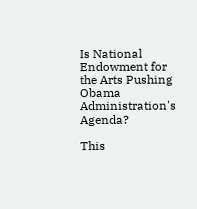Is National Endowment for the Arts Pushing Obama Administration's Agenda?

This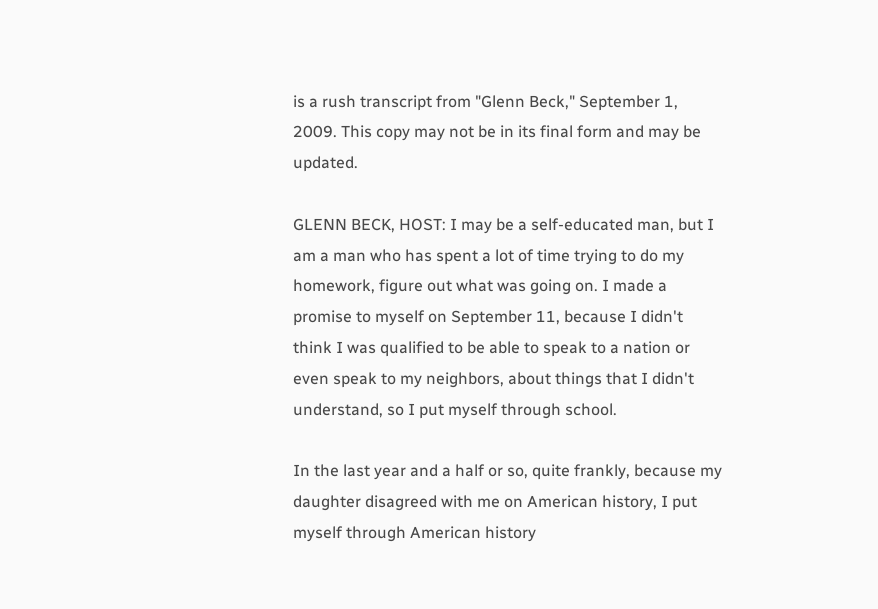is a rush transcript from "Glenn Beck," September 1, 2009. This copy may not be in its final form and may be updated.

GLENN BECK, HOST: I may be a self-educated man, but I am a man who has spent a lot of time trying to do my homework, figure out what was going on. I made a promise to myself on September 11, because I didn't think I was qualified to be able to speak to a nation or even speak to my neighbors, about things that I didn't understand, so I put myself through school.

In the last year and a half or so, quite frankly, because my daughter disagreed with me on American history, I put myself through American history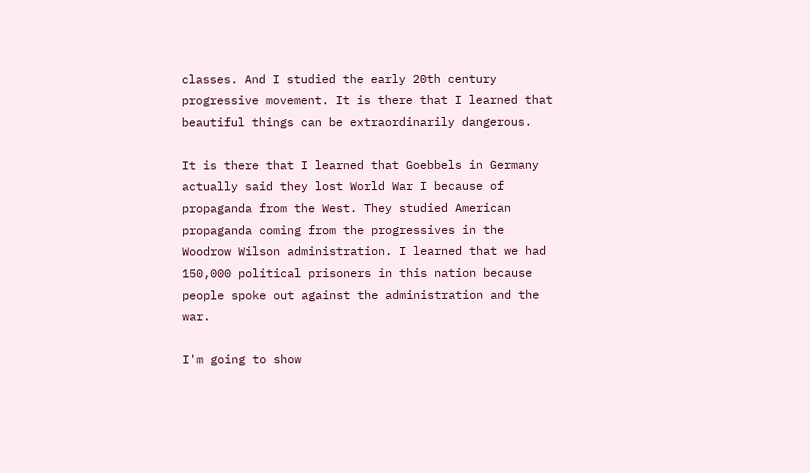classes. And I studied the early 20th century progressive movement. It is there that I learned that beautiful things can be extraordinarily dangerous.

It is there that I learned that Goebbels in Germany actually said they lost World War I because of propaganda from the West. They studied American propaganda coming from the progressives in the Woodrow Wilson administration. I learned that we had 150,000 political prisoners in this nation because people spoke out against the administration and the war.

I'm going to show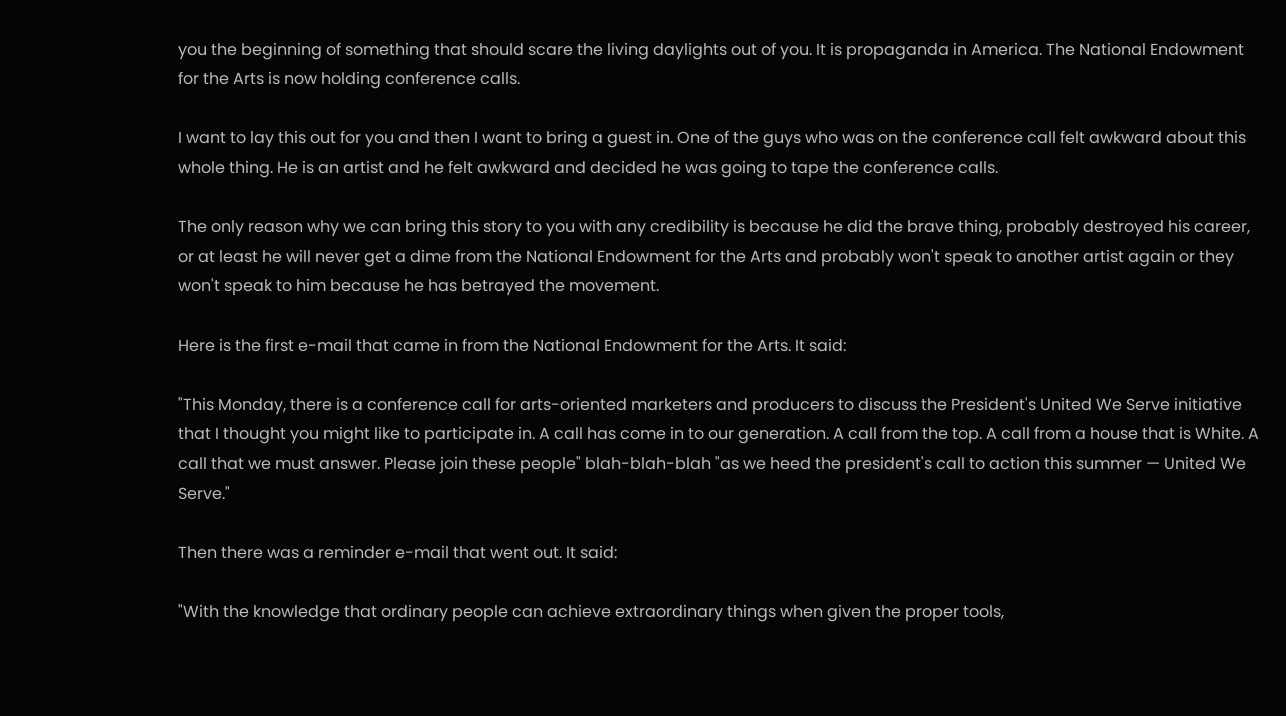you the beginning of something that should scare the living daylights out of you. It is propaganda in America. The National Endowment for the Arts is now holding conference calls.

I want to lay this out for you and then I want to bring a guest in. One of the guys who was on the conference call felt awkward about this whole thing. He is an artist and he felt awkward and decided he was going to tape the conference calls.

The only reason why we can bring this story to you with any credibility is because he did the brave thing, probably destroyed his career, or at least he will never get a dime from the National Endowment for the Arts and probably won't speak to another artist again or they won't speak to him because he has betrayed the movement.

Here is the first e-mail that came in from the National Endowment for the Arts. It said:

"This Monday, there is a conference call for arts-oriented marketers and producers to discuss the President's United We Serve initiative that I thought you might like to participate in. A call has come in to our generation. A call from the top. A call from a house that is White. A call that we must answer. Please join these people" blah-blah-blah "as we heed the president's call to action this summer — United We Serve."

Then there was a reminder e-mail that went out. It said:

"With the knowledge that ordinary people can achieve extraordinary things when given the proper tools,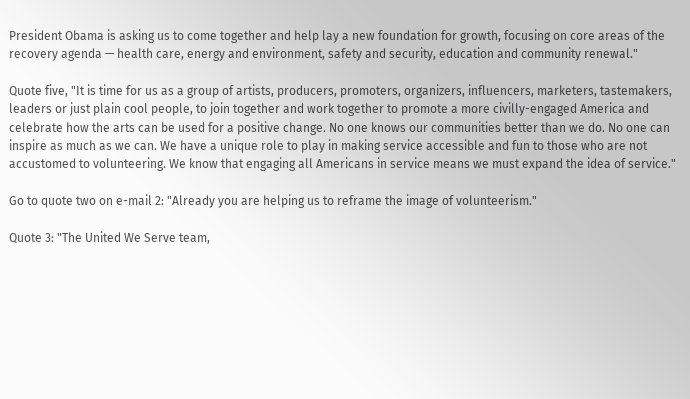President Obama is asking us to come together and help lay a new foundation for growth, focusing on core areas of the recovery agenda — health care, energy and environment, safety and security, education and community renewal."

Quote five, "It is time for us as a group of artists, producers, promoters, organizers, influencers, marketers, tastemakers, leaders or just plain cool people, to join together and work together to promote a more civilly-engaged America and celebrate how the arts can be used for a positive change. No one knows our communities better than we do. No one can inspire as much as we can. We have a unique role to play in making service accessible and fun to those who are not accustomed to volunteering. We know that engaging all Americans in service means we must expand the idea of service."

Go to quote two on e-mail 2: "Already you are helping us to reframe the image of volunteerism."

Quote 3: "The United We Serve team,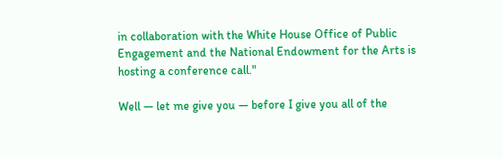in collaboration with the White House Office of Public Engagement and the National Endowment for the Arts is hosting a conference call."

Well — let me give you — before I give you all of the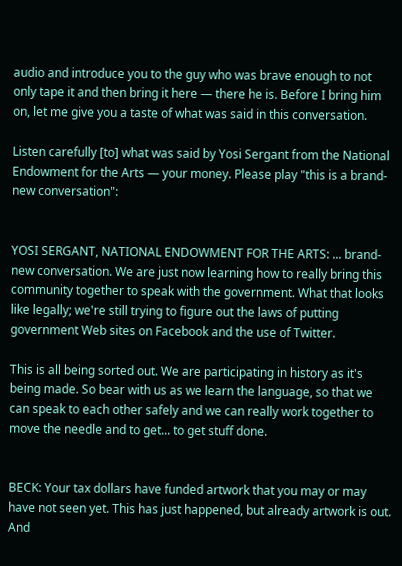audio and introduce you to the guy who was brave enough to not only tape it and then bring it here — there he is. Before I bring him on, let me give you a taste of what was said in this conversation.

Listen carefully [to] what was said by Yosi Sergant from the National Endowment for the Arts — your money. Please play "this is a brand-new conversation":


YOSI SERGANT, NATIONAL ENDOWMENT FOR THE ARTS: ... brand-new conversation. We are just now learning how to really bring this community together to speak with the government. What that looks like legally; we're still trying to figure out the laws of putting government Web sites on Facebook and the use of Twitter.

This is all being sorted out. We are participating in history as it's being made. So bear with us as we learn the language, so that we can speak to each other safely and we can really work together to move the needle and to get... to get stuff done.


BECK: Your tax dollars have funded artwork that you may or may have not seen yet. This has just happened, but already artwork is out. And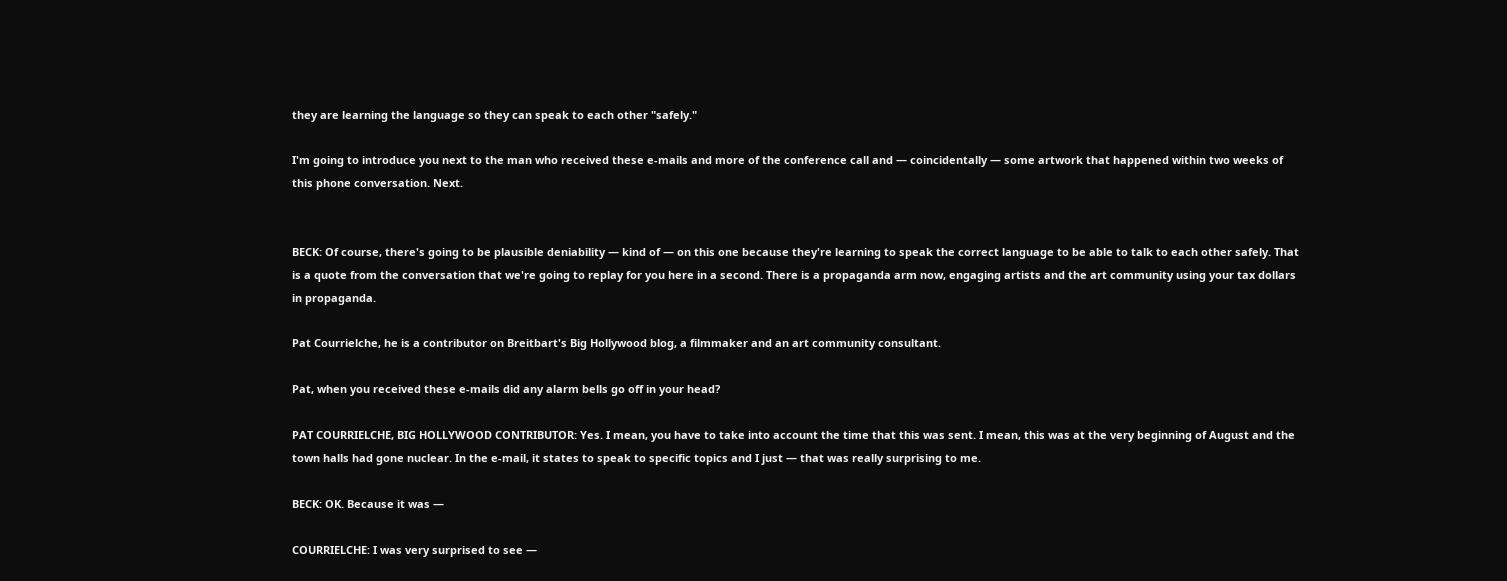they are learning the language so they can speak to each other "safely."

I'm going to introduce you next to the man who received these e-mails and more of the conference call and — coincidentally — some artwork that happened within two weeks of this phone conversation. Next.


BECK: Of course, there's going to be plausible deniability — kind of — on this one because they're learning to speak the correct language to be able to talk to each other safely. That is a quote from the conversation that we're going to replay for you here in a second. There is a propaganda arm now, engaging artists and the art community using your tax dollars in propaganda.

Pat Courrielche, he is a contributor on Breitbart's Big Hollywood blog, a filmmaker and an art community consultant.

Pat, when you received these e-mails did any alarm bells go off in your head?

PAT COURRIELCHE, BIG HOLLYWOOD CONTRIBUTOR: Yes. I mean, you have to take into account the time that this was sent. I mean, this was at the very beginning of August and the town halls had gone nuclear. In the e-mail, it states to speak to specific topics and I just — that was really surprising to me.

BECK: OK. Because it was —

COURRIELCHE: I was very surprised to see —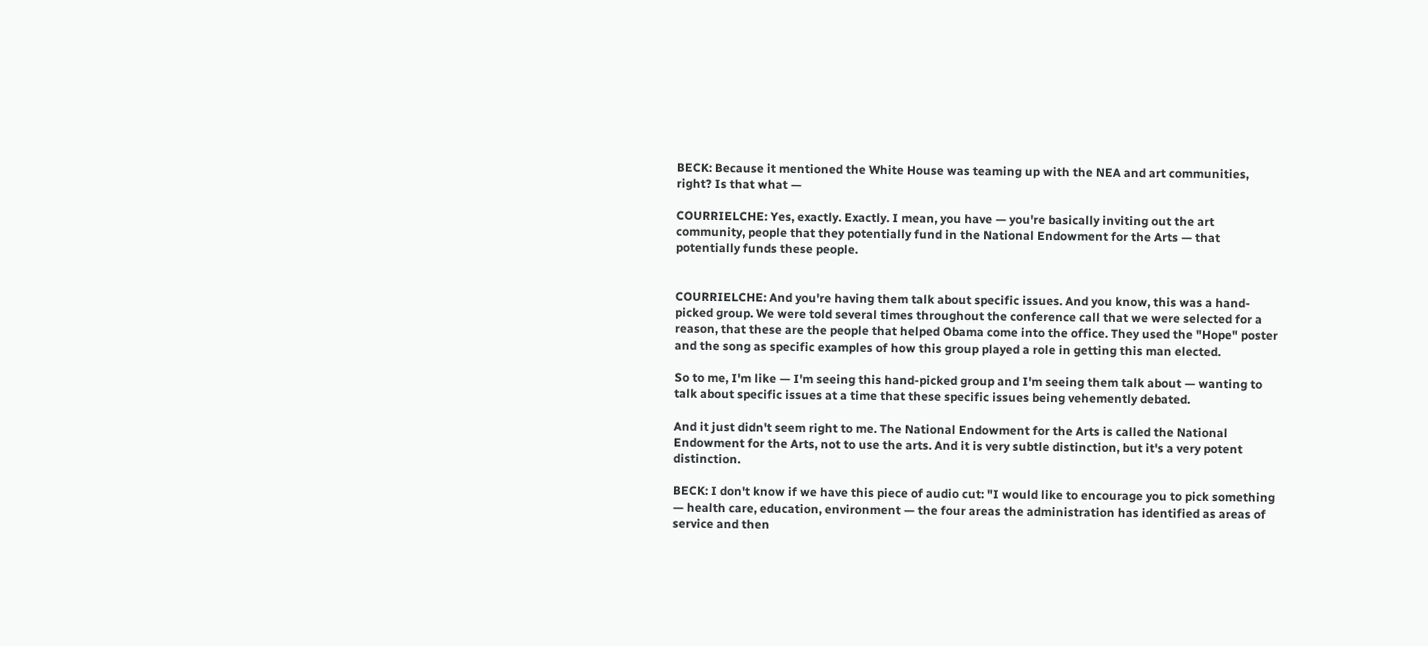BECK: Because it mentioned the White House was teaming up with the NEA and art communities, right? Is that what —

COURRIELCHE: Yes, exactly. Exactly. I mean, you have — you're basically inviting out the art community, people that they potentially fund in the National Endowment for the Arts — that potentially funds these people.


COURRIELCHE: And you're having them talk about specific issues. And you know, this was a hand-picked group. We were told several times throughout the conference call that we were selected for a reason, that these are the people that helped Obama come into the office. They used the "Hope" poster and the song as specific examples of how this group played a role in getting this man elected.

So to me, I'm like — I'm seeing this hand-picked group and I'm seeing them talk about — wanting to talk about specific issues at a time that these specific issues being vehemently debated.

And it just didn't seem right to me. The National Endowment for the Arts is called the National Endowment for the Arts, not to use the arts. And it is very subtle distinction, but it's a very potent distinction.

BECK: I don't know if we have this piece of audio cut: "I would like to encourage you to pick something — health care, education, environment — the four areas the administration has identified as areas of service and then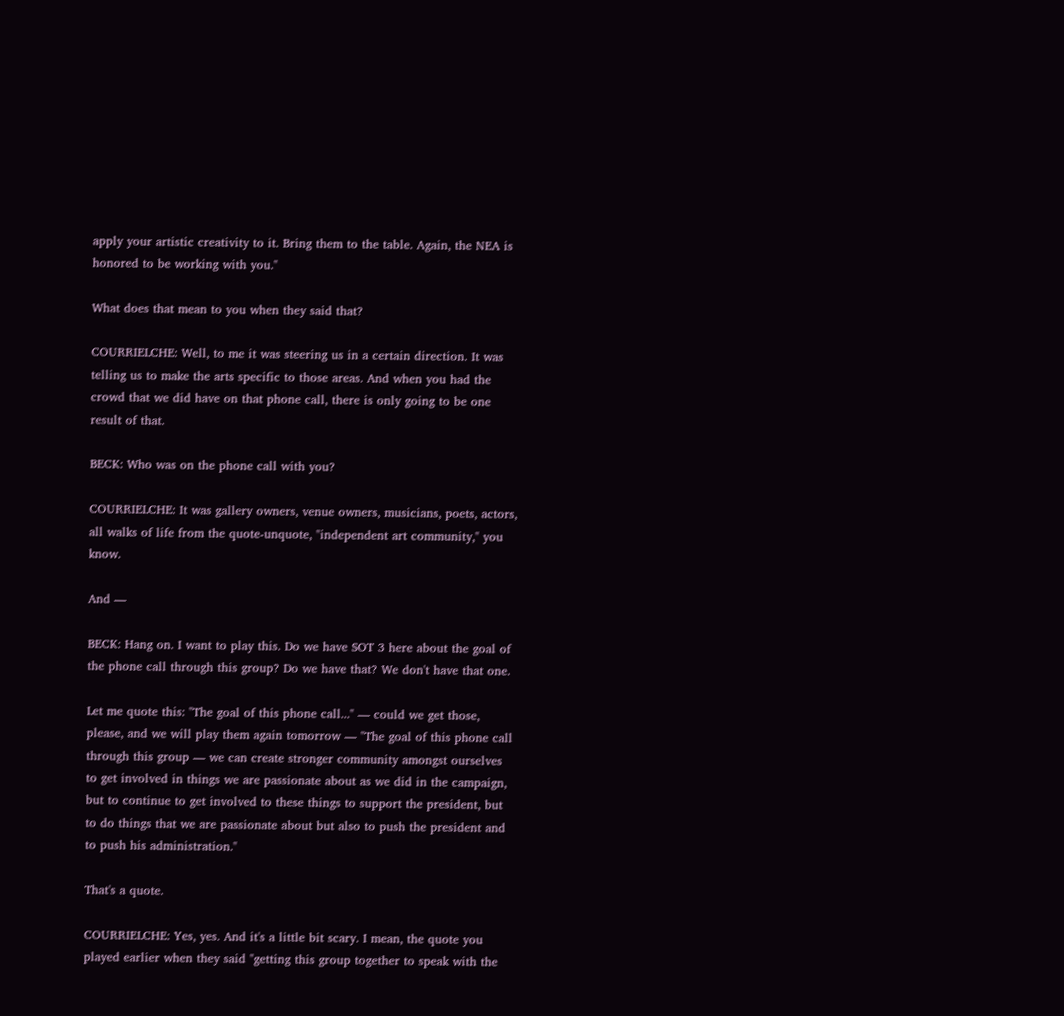apply your artistic creativity to it. Bring them to the table. Again, the NEA is honored to be working with you."

What does that mean to you when they said that?

COURRIELCHE: Well, to me it was steering us in a certain direction. It was telling us to make the arts specific to those areas. And when you had the crowd that we did have on that phone call, there is only going to be one result of that.

BECK: Who was on the phone call with you?

COURRIELCHE: It was gallery owners, venue owners, musicians, poets, actors, all walks of life from the quote-unquote, "independent art community," you know.

And —

BECK: Hang on. I want to play this. Do we have SOT 3 here about the goal of the phone call through this group? Do we have that? We don't have that one.

Let me quote this: "The goal of this phone call..." — could we get those, please, and we will play them again tomorrow — "The goal of this phone call through this group — we can create stronger community amongst ourselves to get involved in things we are passionate about as we did in the campaign, but to continue to get involved to these things to support the president, but to do things that we are passionate about but also to push the president and to push his administration."

That's a quote.

COURRIELCHE: Yes, yes. And it's a little bit scary. I mean, the quote you played earlier when they said "getting this group together to speak with the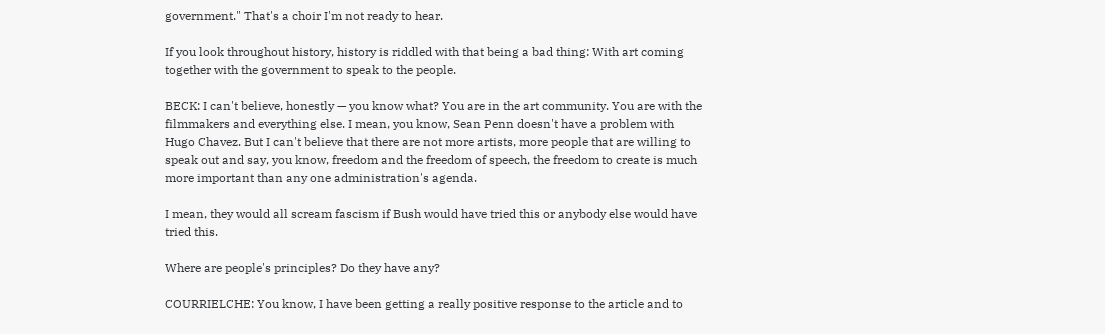government." That's a choir I'm not ready to hear.

If you look throughout history, history is riddled with that being a bad thing: With art coming together with the government to speak to the people.

BECK: I can't believe, honestly — you know what? You are in the art community. You are with the filmmakers and everything else. I mean, you know, Sean Penn doesn't have a problem with Hugo Chavez. But I can't believe that there are not more artists, more people that are willing to speak out and say, you know, freedom and the freedom of speech, the freedom to create is much more important than any one administration's agenda.

I mean, they would all scream fascism if Bush would have tried this or anybody else would have tried this.

Where are people's principles? Do they have any?

COURRIELCHE: You know, I have been getting a really positive response to the article and to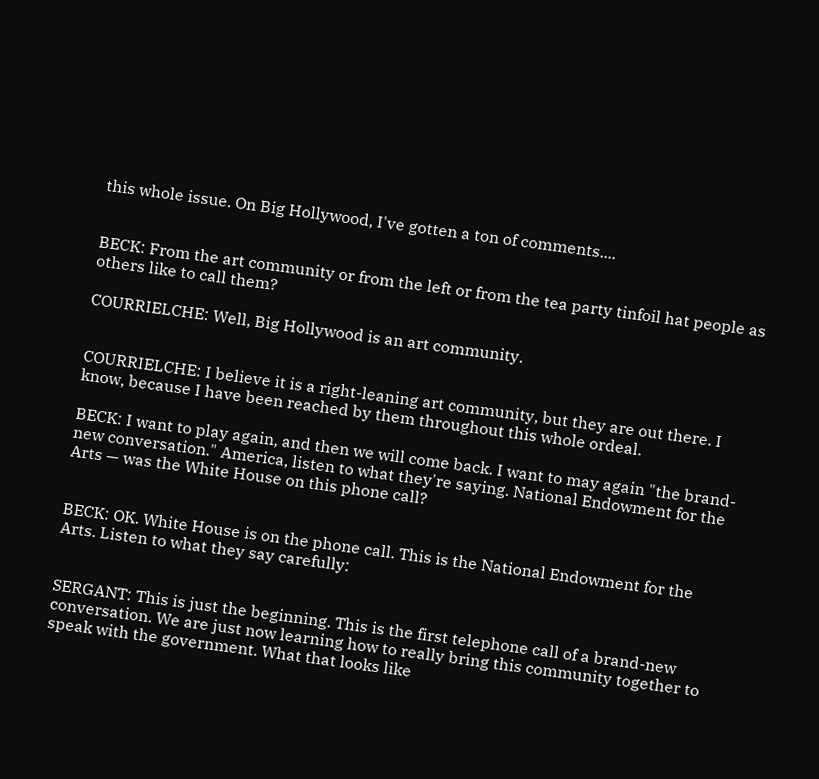this whole issue. On Big Hollywood, I've gotten a ton of comments....


BECK: From the art community or from the left or from the tea party tinfoil hat people as others like to call them?

COURRIELCHE: Well, Big Hollywood is an art community.


COURRIELCHE: I believe it is a right-leaning art community, but they are out there. I know, because I have been reached by them throughout this whole ordeal.

BECK: I want to play again, and then we will come back. I want to may again "the brand-new conversation." America, listen to what they're saying. National Endowment for the Arts — was the White House on this phone call?


BECK: OK. White House is on the phone call. This is the National Endowment for the Arts. Listen to what they say carefully:


SERGANT: This is just the beginning. This is the first telephone call of a brand-new conversation. We are just now learning how to really bring this community together to speak with the government. What that looks like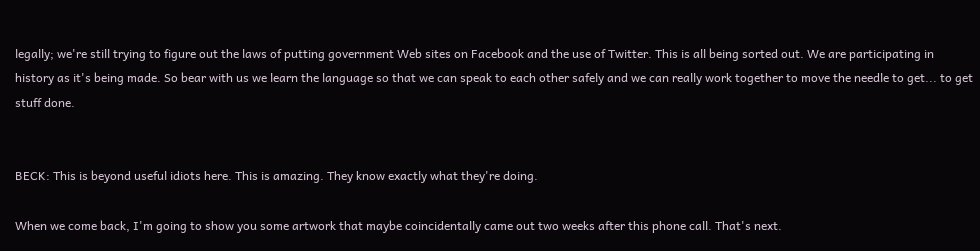legally; we're still trying to figure out the laws of putting government Web sites on Facebook and the use of Twitter. This is all being sorted out. We are participating in history as it's being made. So bear with us we learn the language so that we can speak to each other safely and we can really work together to move the needle to get... to get stuff done.


BECK: This is beyond useful idiots here. This is amazing. They know exactly what they're doing.

When we come back, I'm going to show you some artwork that maybe coincidentally came out two weeks after this phone call. That's next.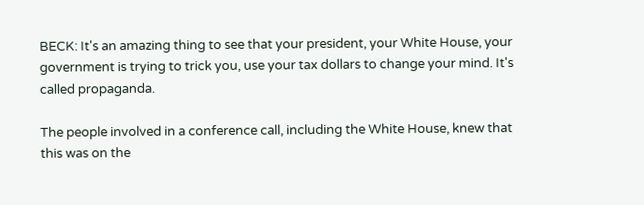BECK: It's an amazing thing to see that your president, your White House, your government is trying to trick you, use your tax dollars to change your mind. It's called propaganda.

The people involved in a conference call, including the White House, knew that this was on the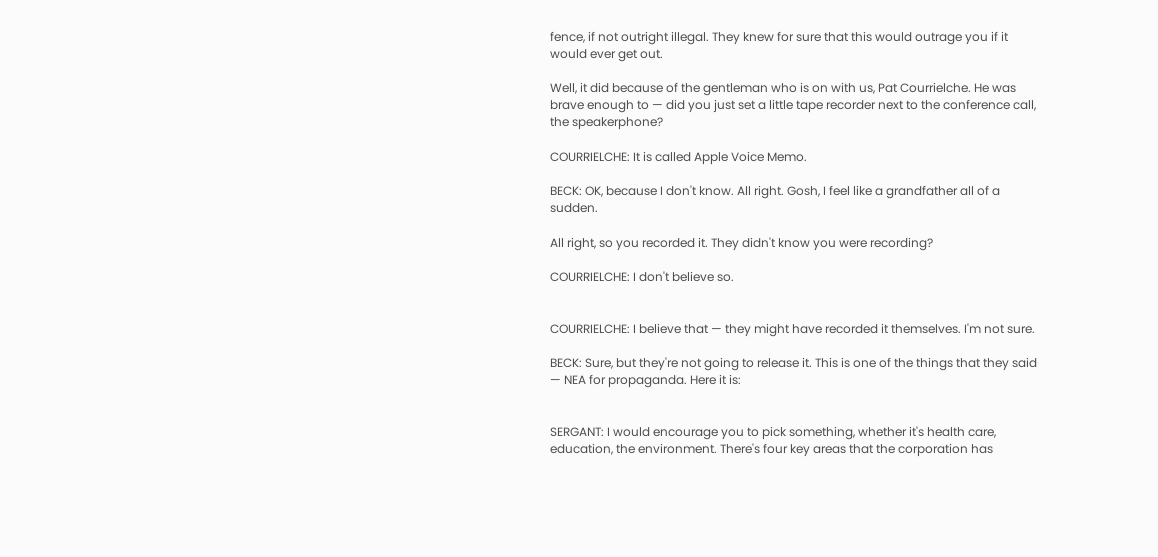fence, if not outright illegal. They knew for sure that this would outrage you if it would ever get out.

Well, it did because of the gentleman who is on with us, Pat Courrielche. He was brave enough to — did you just set a little tape recorder next to the conference call, the speakerphone?

COURRIELCHE: It is called Apple Voice Memo.

BECK: OK, because I don't know. All right. Gosh, I feel like a grandfather all of a sudden.

All right, so you recorded it. They didn't know you were recording?

COURRIELCHE: I don't believe so.


COURRIELCHE: I believe that — they might have recorded it themselves. I'm not sure.

BECK: Sure, but they're not going to release it. This is one of the things that they said — NEA for propaganda. Here it is:


SERGANT: I would encourage you to pick something, whether it's health care, education, the environment. There's four key areas that the corporation has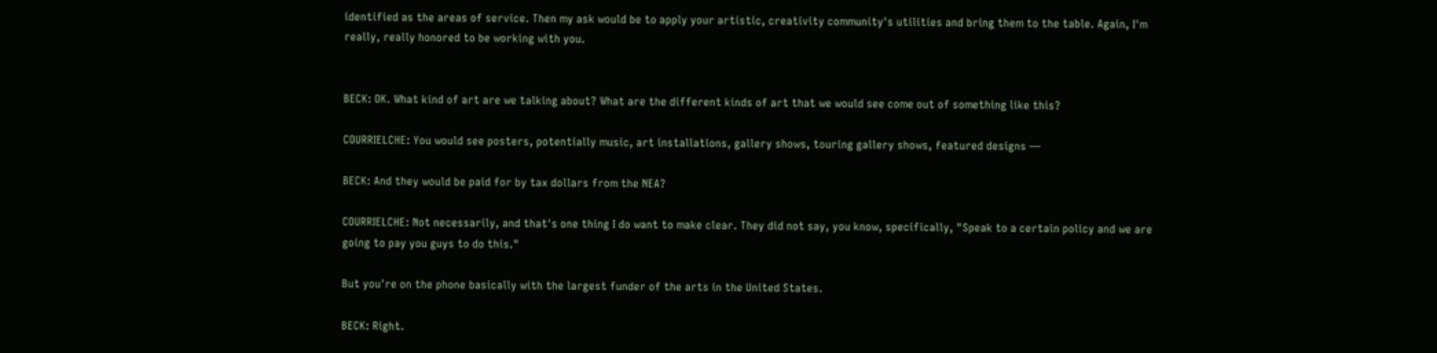identified as the areas of service. Then my ask would be to apply your artistic, creativity community's utilities and bring them to the table. Again, I'm really, really honored to be working with you.


BECK: OK. What kind of art are we talking about? What are the different kinds of art that we would see come out of something like this?

COURRIELCHE: You would see posters, potentially music, art installations, gallery shows, touring gallery shows, featured designs —

BECK: And they would be paid for by tax dollars from the NEA?

COURRIELCHE: Not necessarily, and that's one thing I do want to make clear. They did not say, you know, specifically, "Speak to a certain policy and we are going to pay you guys to do this."

But you're on the phone basically with the largest funder of the arts in the United States.

BECK: Right.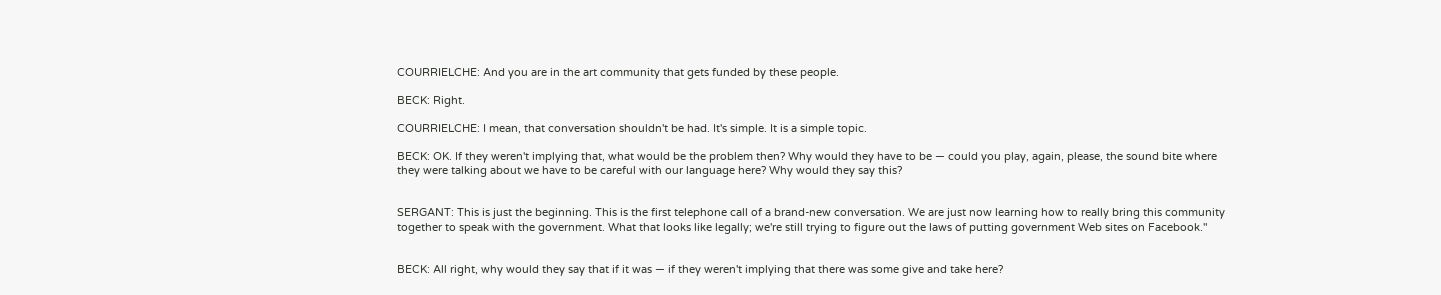COURRIELCHE: And you are in the art community that gets funded by these people.

BECK: Right.

COURRIELCHE: I mean, that conversation shouldn't be had. It's simple. It is a simple topic.

BECK: OK. If they weren't implying that, what would be the problem then? Why would they have to be — could you play, again, please, the sound bite where they were talking about we have to be careful with our language here? Why would they say this?


SERGANT: This is just the beginning. This is the first telephone call of a brand-new conversation. We are just now learning how to really bring this community together to speak with the government. What that looks like legally; we're still trying to figure out the laws of putting government Web sites on Facebook."


BECK: All right, why would they say that if it was — if they weren't implying that there was some give and take here?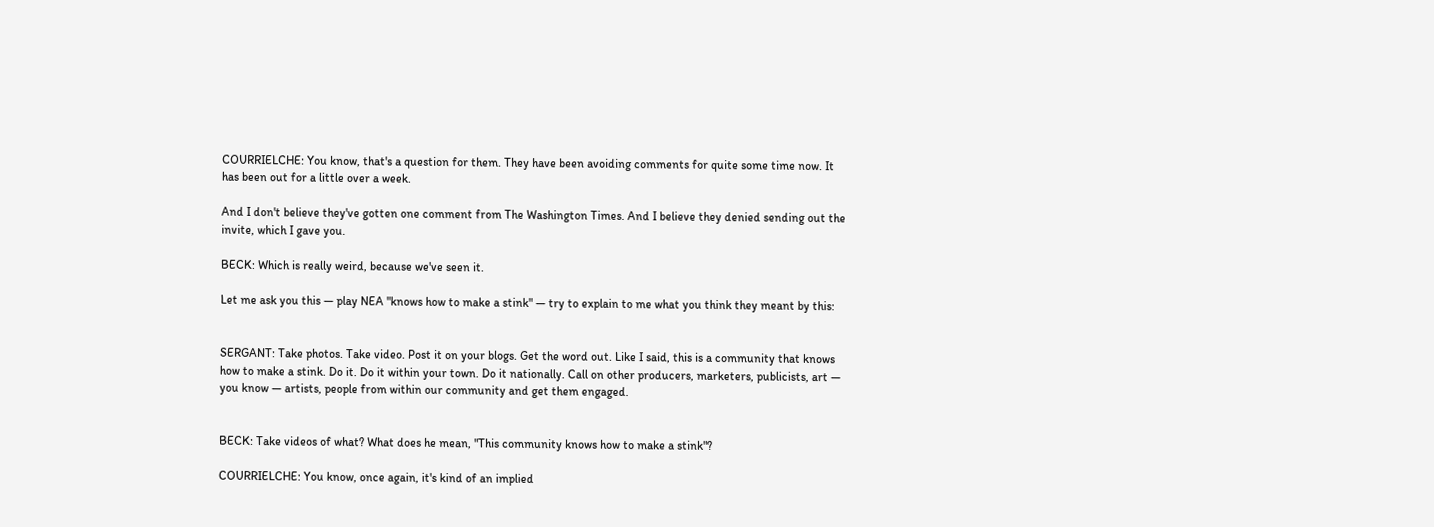COURRIELCHE: You know, that's a question for them. They have been avoiding comments for quite some time now. It has been out for a little over a week.

And I don't believe they've gotten one comment from The Washington Times. And I believe they denied sending out the invite, which I gave you.

BECK: Which is really weird, because we've seen it.

Let me ask you this — play NEA "knows how to make a stink" — try to explain to me what you think they meant by this:


SERGANT: Take photos. Take video. Post it on your blogs. Get the word out. Like I said, this is a community that knows how to make a stink. Do it. Do it within your town. Do it nationally. Call on other producers, marketers, publicists, art — you know — artists, people from within our community and get them engaged.


BECK: Take videos of what? What does he mean, "This community knows how to make a stink"?

COURRIELCHE: You know, once again, it's kind of an implied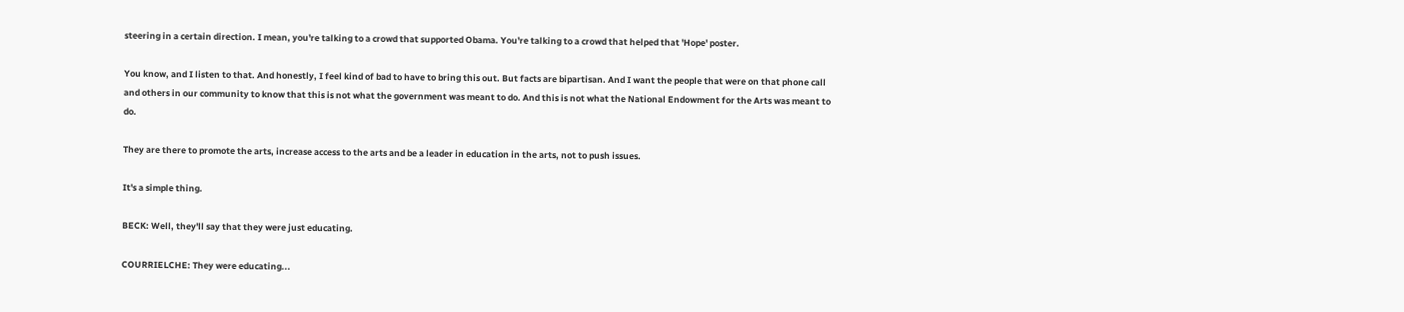steering in a certain direction. I mean, you're talking to a crowd that supported Obama. You're talking to a crowd that helped that 'Hope' poster.

You know, and I listen to that. And honestly, I feel kind of bad to have to bring this out. But facts are bipartisan. And I want the people that were on that phone call and others in our community to know that this is not what the government was meant to do. And this is not what the National Endowment for the Arts was meant to do.

They are there to promote the arts, increase access to the arts and be a leader in education in the arts, not to push issues.

It's a simple thing.

BECK: Well, they'll say that they were just educating.

COURRIELCHE: They were educating...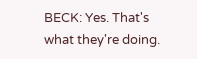BECK: Yes. That's what they're doing.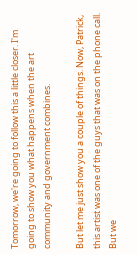Tomorrow, we're going to follow this a little closer. I'm going to show you what happens when the art community and government combines.

But let me just show you a couple of things. Now, Patrick, this artist was one of the guys that was on the phone call. But we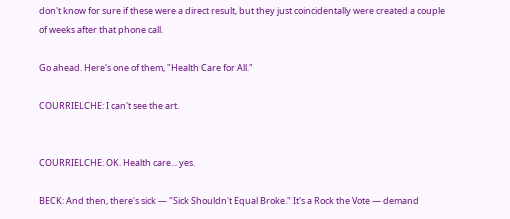don't know for sure if these were a direct result, but they just coincidentally were created a couple of weeks after that phone call.

Go ahead. Here's one of them, "Health Care for All."

COURRIELCHE: I can't see the art.


COURRIELCHE: OK. Health care... yes.

BECK: And then, there's sick — "Sick Shouldn't Equal Broke." It's a Rock the Vote — demand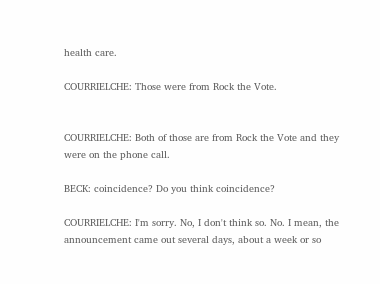health care.

COURRIELCHE: Those were from Rock the Vote.


COURRIELCHE: Both of those are from Rock the Vote and they were on the phone call.

BECK: coincidence? Do you think coincidence?

COURRIELCHE: I'm sorry. No, I don't think so. No. I mean, the announcement came out several days, about a week or so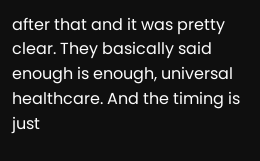after that and it was pretty clear. They basically said enough is enough, universal healthcare. And the timing is just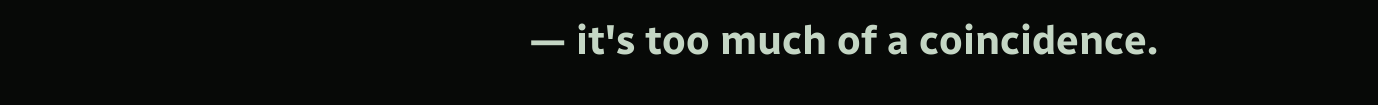— it's too much of a coincidence.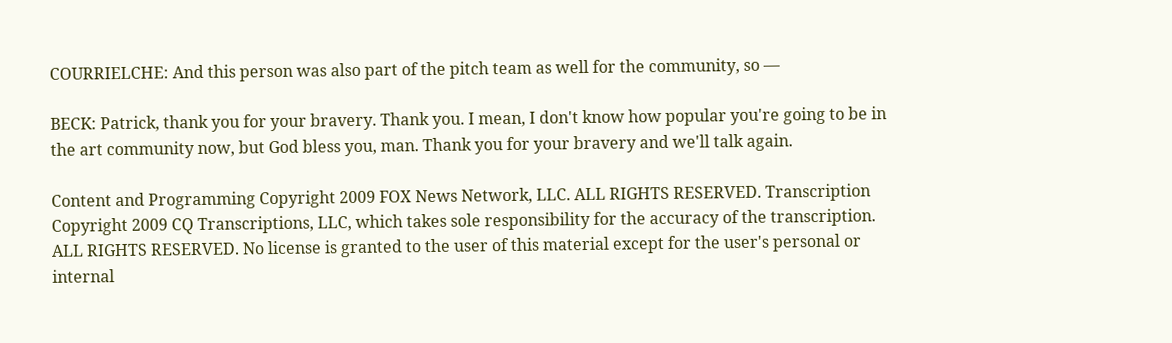COURRIELCHE: And this person was also part of the pitch team as well for the community, so —

BECK: Patrick, thank you for your bravery. Thank you. I mean, I don't know how popular you're going to be in the art community now, but God bless you, man. Thank you for your bravery and we'll talk again.

Content and Programming Copyright 2009 FOX News Network, LLC. ALL RIGHTS RESERVED. Transcription Copyright 2009 CQ Transcriptions, LLC, which takes sole responsibility for the accuracy of the transcription. ALL RIGHTS RESERVED. No license is granted to the user of this material except for the user's personal or internal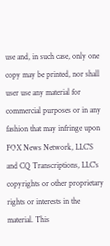use and, in such case, only one copy may be printed, nor shall user use any material for commercial purposes or in any fashion that may infringe upon FOX News Network, LLC'S and CQ Transcriptions, LLC's copyrights or other proprietary rights or interests in the material. This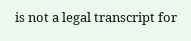is not a legal transcript for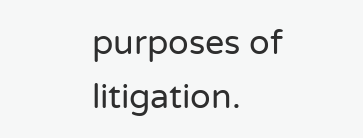purposes of litigation.